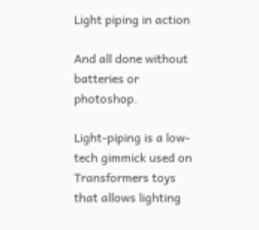Light piping in action

And all done without batteries or photoshop.

Light-piping is a low-tech gimmick used on Transformers toys that allows lighting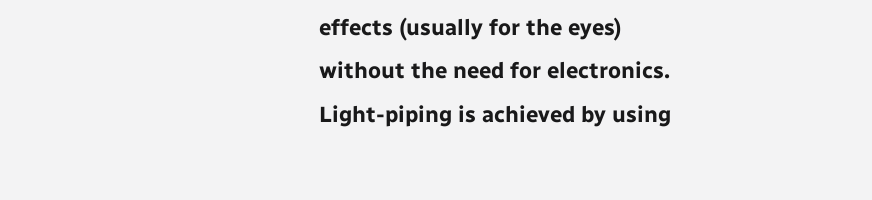effects (usually for the eyes) without the need for electronics. Light-piping is achieved by using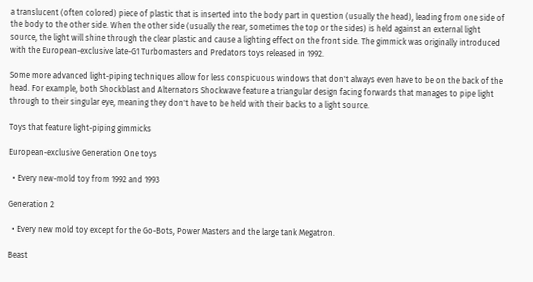a translucent (often colored) piece of plastic that is inserted into the body part in question (usually the head), leading from one side of the body to the other side. When the other side (usually the rear, sometimes the top or the sides) is held against an external light source, the light will shine through the clear plastic and cause a lighting effect on the front side. The gimmick was originally introduced with the European-exclusive late-G1 Turbomasters and Predators toys released in 1992.

Some more advanced light-piping techniques allow for less conspicuous windows that don't always even have to be on the back of the head. For example, both Shockblast and Alternators Shockwave feature a triangular design facing forwards that manages to pipe light through to their singular eye, meaning they don't have to be held with their backs to a light source.

Toys that feature light-piping gimmicks

European-exclusive Generation One toys

  • Every new-mold toy from 1992 and 1993

Generation 2

  • Every new mold toy except for the Go-Bots, Power Masters and the large tank Megatron.

Beast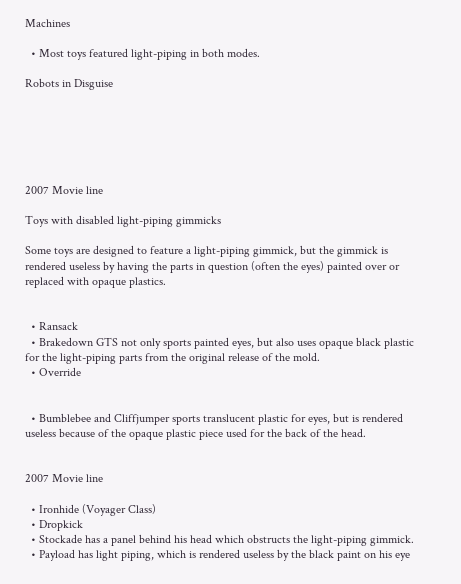Machines

  • Most toys featured light-piping in both modes.

Robots in Disguise






2007 Movie line

Toys with disabled light-piping gimmicks

Some toys are designed to feature a light-piping gimmick, but the gimmick is rendered useless by having the parts in question (often the eyes) painted over or replaced with opaque plastics.


  • Ransack
  • Brakedown GTS not only sports painted eyes, but also uses opaque black plastic for the light-piping parts from the original release of the mold.
  • Override


  • Bumblebee and Cliffjumper sports translucent plastic for eyes, but is rendered useless because of the opaque plastic piece used for the back of the head.


2007 Movie line

  • Ironhide (Voyager Class)
  • Dropkick
  • Stockade has a panel behind his head which obstructs the light-piping gimmick.
  • Payload has light piping, which is rendered useless by the black paint on his eye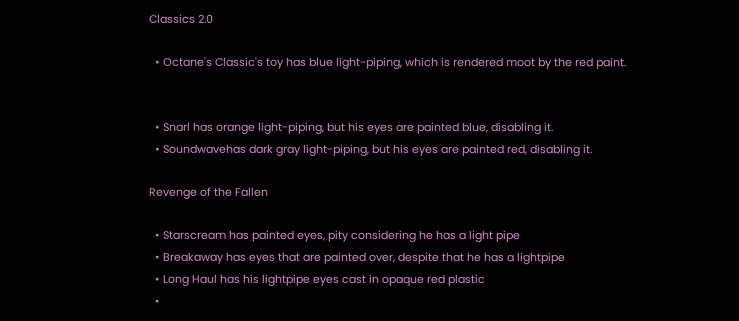Classics 2.0

  • Octane's Classic's toy has blue light-piping, which is rendered moot by the red paint.


  • Snarl has orange light-piping, but his eyes are painted blue, disabling it.
  • Soundwavehas dark gray light-piping, but his eyes are painted red, disabling it.

Revenge of the Fallen

  • Starscream has painted eyes, pity considering he has a light pipe
  • Breakaway has eyes that are painted over, despite that he has a lightpipe
  • Long Haul has his lightpipe eyes cast in opaque red plastic
  •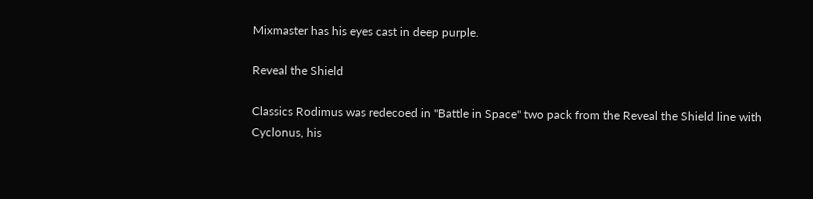Mixmaster has his eyes cast in deep purple.

Reveal the Shield

Classics Rodimus was redecoed in "Battle in Space" two pack from the Reveal the Shield line with Cyclonus, his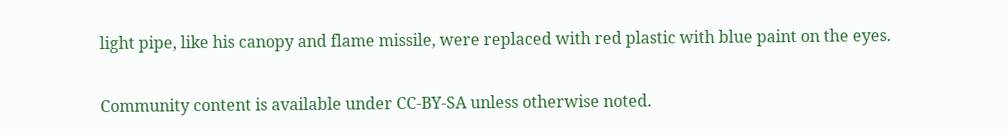light pipe, like his canopy and flame missile, were replaced with red plastic with blue paint on the eyes.

Community content is available under CC-BY-SA unless otherwise noted.